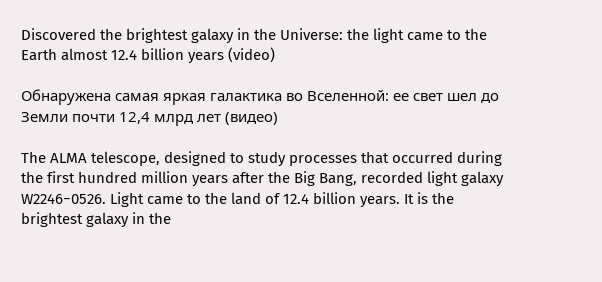Discovered the brightest galaxy in the Universe: the light came to the Earth almost 12.4 billion years (video)

Обнаружена самая яркая галактика во Вселенной: ее свет шел до Земли почти 12,4 млрд лет (видео)

The ALMA telescope, designed to study processes that occurred during the first hundred million years after the Big Bang, recorded light galaxy W2246−0526. Light came to the land of 12.4 billion years. It is the brightest galaxy in the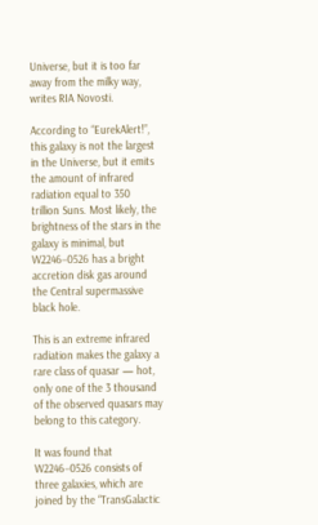Universe, but it is too far away from the milky way, writes RIA Novosti.

According to “EurekAlert!”, this galaxy is not the largest in the Universe, but it emits the amount of infrared radiation equal to 350 trillion Suns. Most likely, the brightness of the stars in the galaxy is minimal, but W2246−0526 has a bright accretion disk gas around the Central supermassive black hole.

This is an extreme infrared radiation makes the galaxy a rare class of quasar — hot, only one of the 3 thousand of the observed quasars may belong to this category.

It was found that W2246−0526 consists of three galaxies, which are joined by the “TransGalactic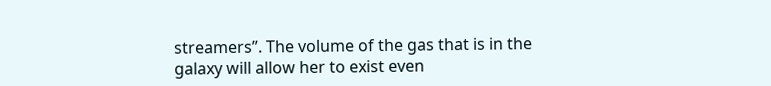streamers”. The volume of the gas that is in the galaxy will allow her to exist even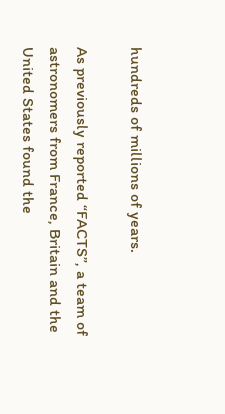hundreds of millions of years.

As previously reported “FACTS”, a team of astronomers from France, Britain and the United States found the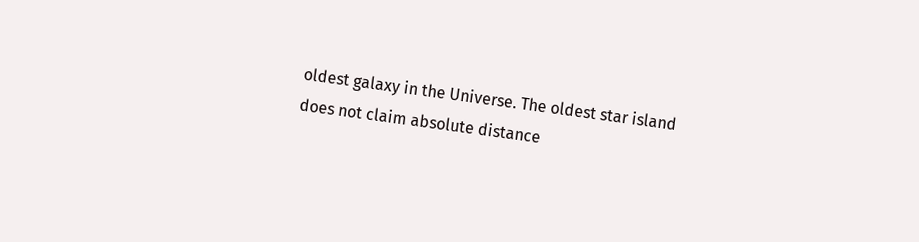oldest galaxy in the Universe. The oldest star island does not claim absolute distance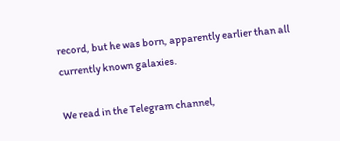record, but he was born, apparently earlier than all currently known galaxies.

We read in the Telegram channel,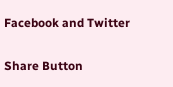Facebook and Twitter

Share Button